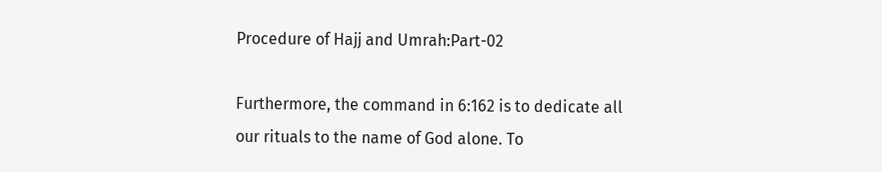Procedure of Hajj and Umrah:Part-02

Furthermore, the command in 6:162 is to dedicate all our rituals to the name of God alone. To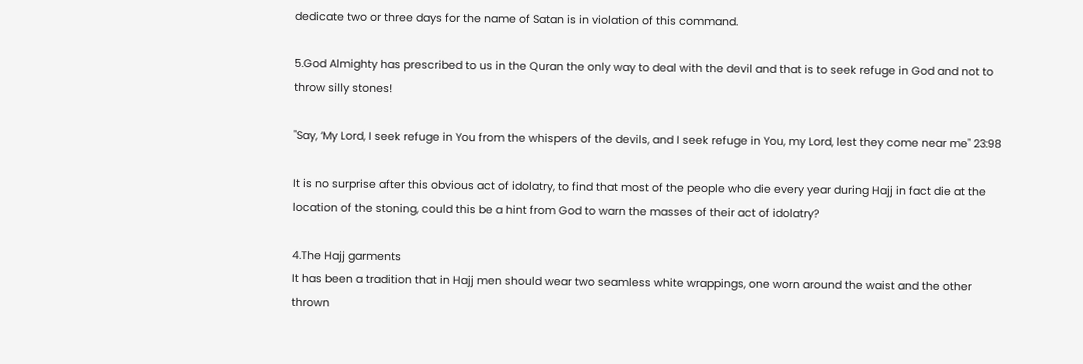dedicate two or three days for the name of Satan is in violation of this command.

5.God Almighty has prescribed to us in the Quran the only way to deal with the devil and that is to seek refuge in God and not to throw silly stones!

"Say, ‘My Lord, I seek refuge in You from the whispers of the devils, and I seek refuge in You, my Lord, lest they come near me" 23:98

It is no surprise after this obvious act of idolatry, to find that most of the people who die every year during Hajj in fact die at the location of the stoning, could this be a hint from God to warn the masses of their act of idolatry?

4.The Hajj garments
It has been a tradition that in Hajj men should wear two seamless white wrappings, one worn around the waist and the other thrown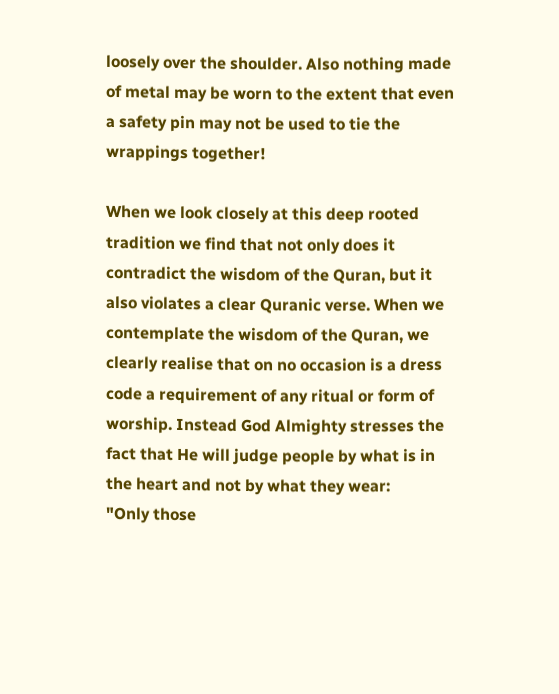loosely over the shoulder. Also nothing made of metal may be worn to the extent that even a safety pin may not be used to tie the wrappings together!

When we look closely at this deep rooted tradition we find that not only does it contradict the wisdom of the Quran, but it also violates a clear Quranic verse. When we contemplate the wisdom of the Quran, we clearly realise that on no occasion is a dress code a requirement of any ritual or form of worship. Instead God Almighty stresses the fact that He will judge people by what is in the heart and not by what they wear:
"Only those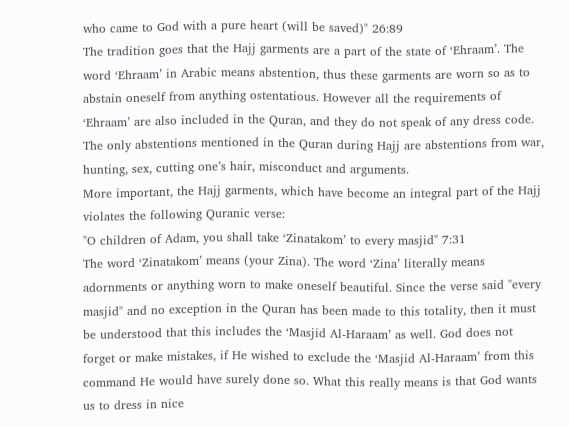who came to God with a pure heart (will be saved)" 26:89
The tradition goes that the Hajj garments are a part of the state of ‘Ehraam’. The word ‘Ehraam’ in Arabic means abstention, thus these garments are worn so as to abstain oneself from anything ostentatious. However all the requirements of ‘Ehraam’ are also included in the Quran, and they do not speak of any dress code. The only abstentions mentioned in the Quran during Hajj are abstentions from war, hunting, sex, cutting one’s hair, misconduct and arguments.
More important, the Hajj garments, which have become an integral part of the Hajj violates the following Quranic verse:
"O children of Adam, you shall take ‘Zinatakom’ to every masjid" 7:31
The word ‘Zinatakom’ means (your Zina). The word ‘Zina’ literally means adornments or anything worn to make oneself beautiful. Since the verse said "every masjid" and no exception in the Quran has been made to this totality, then it must be understood that this includes the ‘Masjid Al-Haraam’ as well. God does not forget or make mistakes, if He wished to exclude the ‘Masjid Al-Haraam’ from this command He would have surely done so. What this really means is that God wants us to dress in nice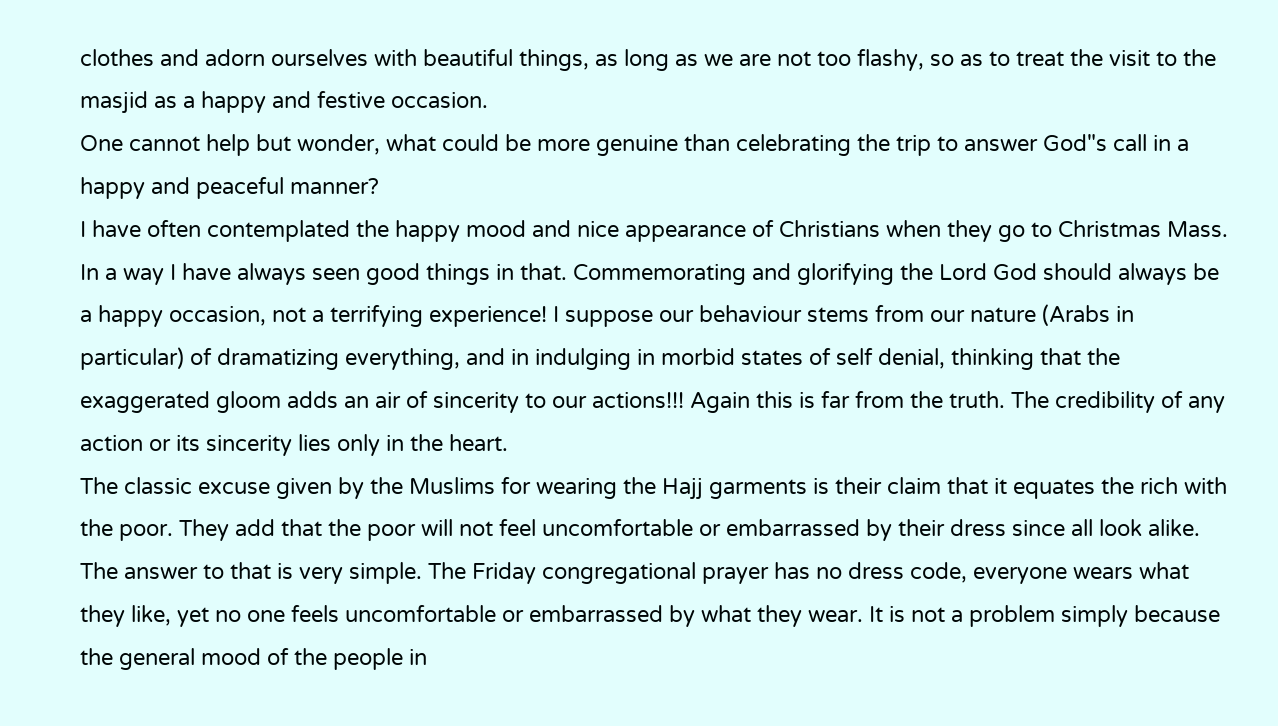clothes and adorn ourselves with beautiful things, as long as we are not too flashy, so as to treat the visit to the masjid as a happy and festive occasion.
One cannot help but wonder, what could be more genuine than celebrating the trip to answer God"s call in a happy and peaceful manner?
I have often contemplated the happy mood and nice appearance of Christians when they go to Christmas Mass. In a way I have always seen good things in that. Commemorating and glorifying the Lord God should always be a happy occasion, not a terrifying experience! I suppose our behaviour stems from our nature (Arabs in particular) of dramatizing everything, and in indulging in morbid states of self denial, thinking that the exaggerated gloom adds an air of sincerity to our actions!!! Again this is far from the truth. The credibility of any action or its sincerity lies only in the heart.
The classic excuse given by the Muslims for wearing the Hajj garments is their claim that it equates the rich with the poor. They add that the poor will not feel uncomfortable or embarrassed by their dress since all look alike. The answer to that is very simple. The Friday congregational prayer has no dress code, everyone wears what they like, yet no one feels uncomfortable or embarrassed by what they wear. It is not a problem simply because the general mood of the people in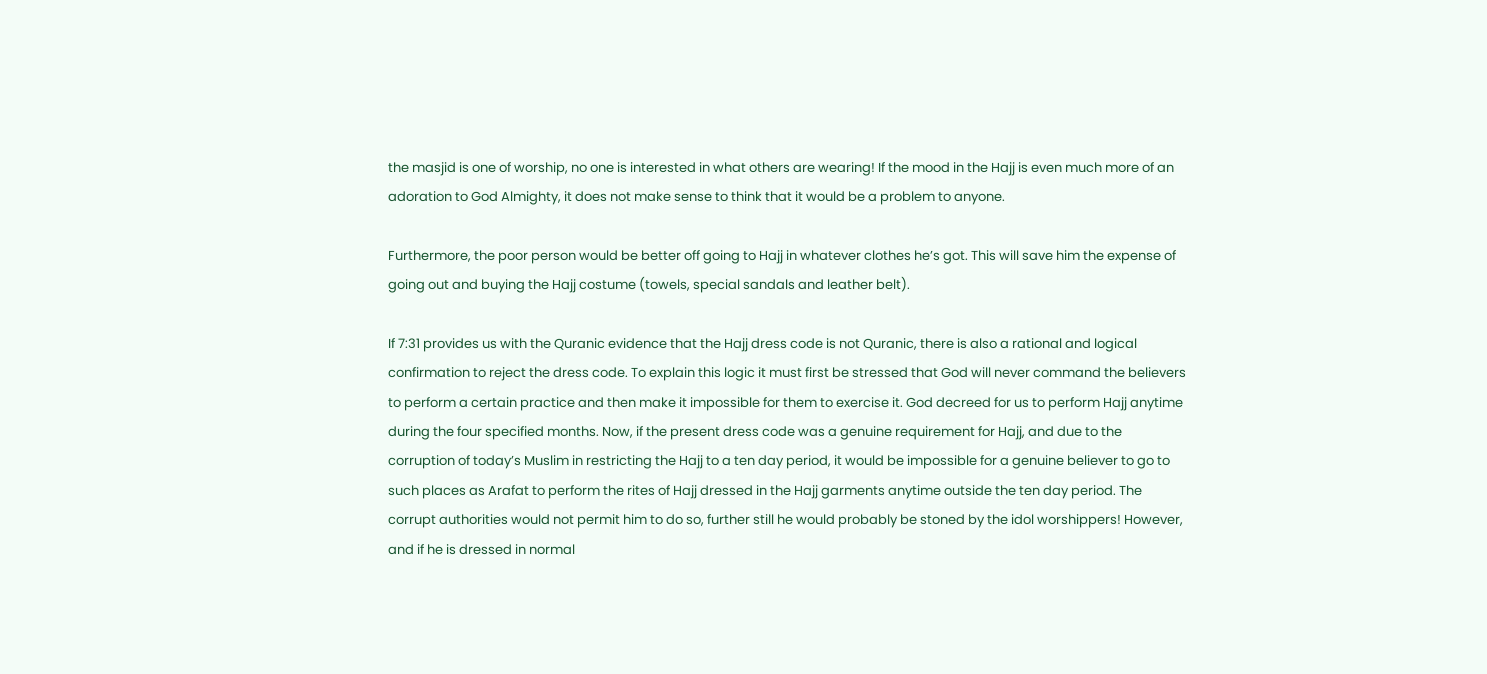the masjid is one of worship, no one is interested in what others are wearing! If the mood in the Hajj is even much more of an adoration to God Almighty, it does not make sense to think that it would be a problem to anyone.

Furthermore, the poor person would be better off going to Hajj in whatever clothes he’s got. This will save him the expense of going out and buying the Hajj costume (towels, special sandals and leather belt).

If 7:31 provides us with the Quranic evidence that the Hajj dress code is not Quranic, there is also a rational and logical confirmation to reject the dress code. To explain this logic it must first be stressed that God will never command the believers to perform a certain practice and then make it impossible for them to exercise it. God decreed for us to perform Hajj anytime during the four specified months. Now, if the present dress code was a genuine requirement for Hajj, and due to the corruption of today’s Muslim in restricting the Hajj to a ten day period, it would be impossible for a genuine believer to go to such places as Arafat to perform the rites of Hajj dressed in the Hajj garments anytime outside the ten day period. The corrupt authorities would not permit him to do so, further still he would probably be stoned by the idol worshippers! However, and if he is dressed in normal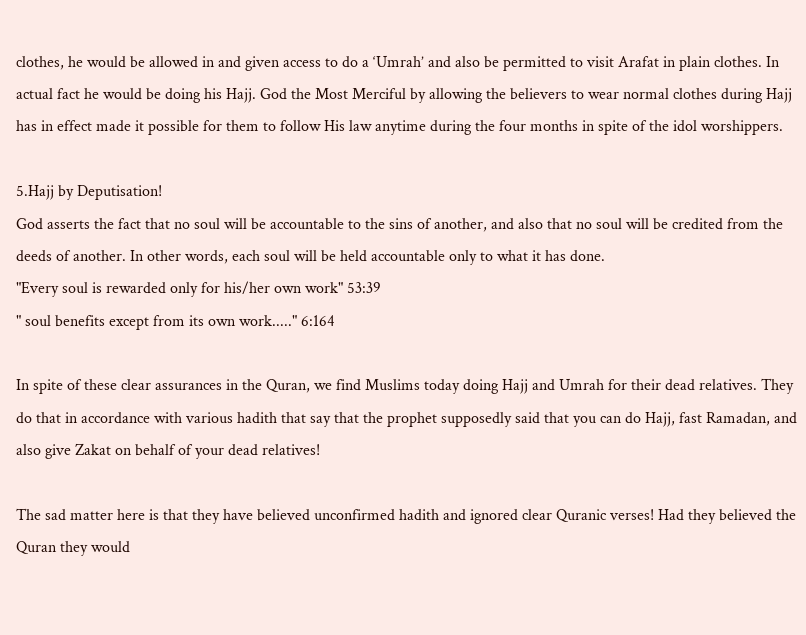clothes, he would be allowed in and given access to do a ‘Umrah’ and also be permitted to visit Arafat in plain clothes. In actual fact he would be doing his Hajj. God the Most Merciful by allowing the believers to wear normal clothes during Hajj has in effect made it possible for them to follow His law anytime during the four months in spite of the idol worshippers.

5.Hajj by Deputisation!
God asserts the fact that no soul will be accountable to the sins of another, and also that no soul will be credited from the deeds of another. In other words, each soul will be held accountable only to what it has done.
"Every soul is rewarded only for his/her own work" 53:39
" soul benefits except from its own work....." 6:164

In spite of these clear assurances in the Quran, we find Muslims today doing Hajj and Umrah for their dead relatives. They do that in accordance with various hadith that say that the prophet supposedly said that you can do Hajj, fast Ramadan, and also give Zakat on behalf of your dead relatives!

The sad matter here is that they have believed unconfirmed hadith and ignored clear Quranic verses! Had they believed the Quran they would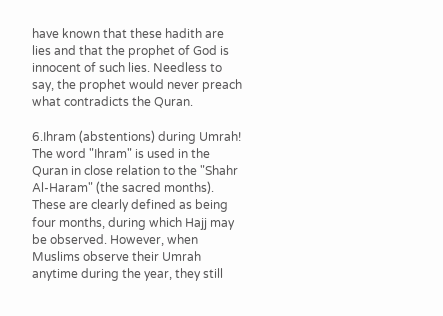have known that these hadith are lies and that the prophet of God is innocent of such lies. Needless to say, the prophet would never preach what contradicts the Quran.

6.Ihram (abstentions) during Umrah!
The word "Ihram" is used in the Quran in close relation to the "Shahr Al-Haram" (the sacred months). These are clearly defined as being four months, during which Hajj may be observed. However, when Muslims observe their Umrah anytime during the year, they still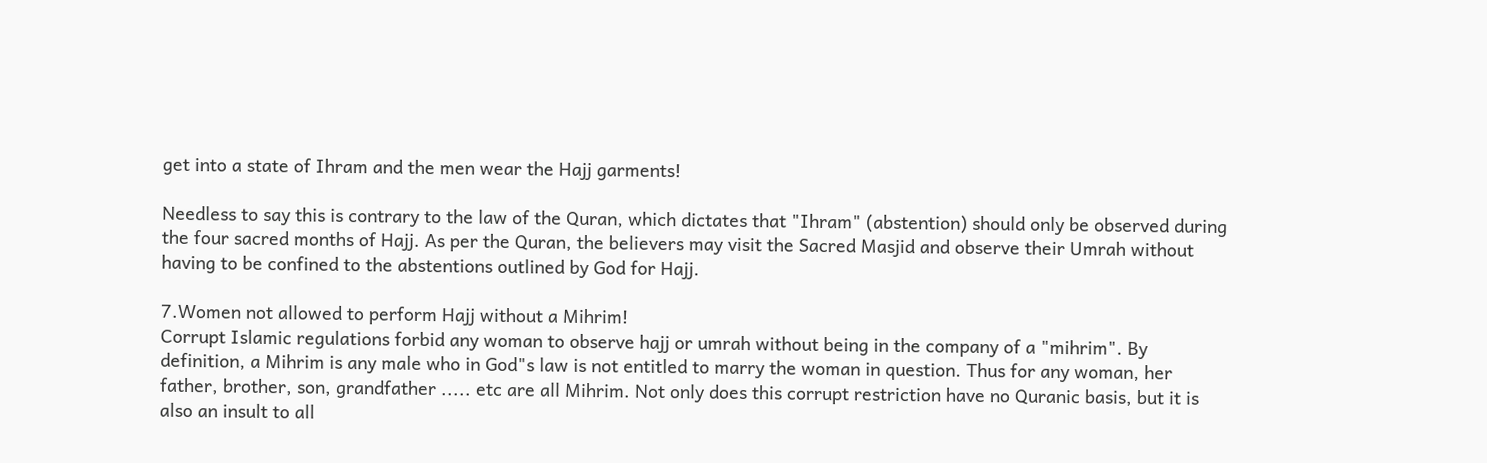get into a state of Ihram and the men wear the Hajj garments!

Needless to say this is contrary to the law of the Quran, which dictates that "Ihram" (abstention) should only be observed during the four sacred months of Hajj. As per the Quran, the believers may visit the Sacred Masjid and observe their Umrah without having to be confined to the abstentions outlined by God for Hajj.

7.Women not allowed to perform Hajj without a Mihrim!
Corrupt Islamic regulations forbid any woman to observe hajj or umrah without being in the company of a "mihrim". By definition, a Mihrim is any male who in God"s law is not entitled to marry the woman in question. Thus for any woman, her father, brother, son, grandfather ..... etc are all Mihrim. Not only does this corrupt restriction have no Quranic basis, but it is also an insult to all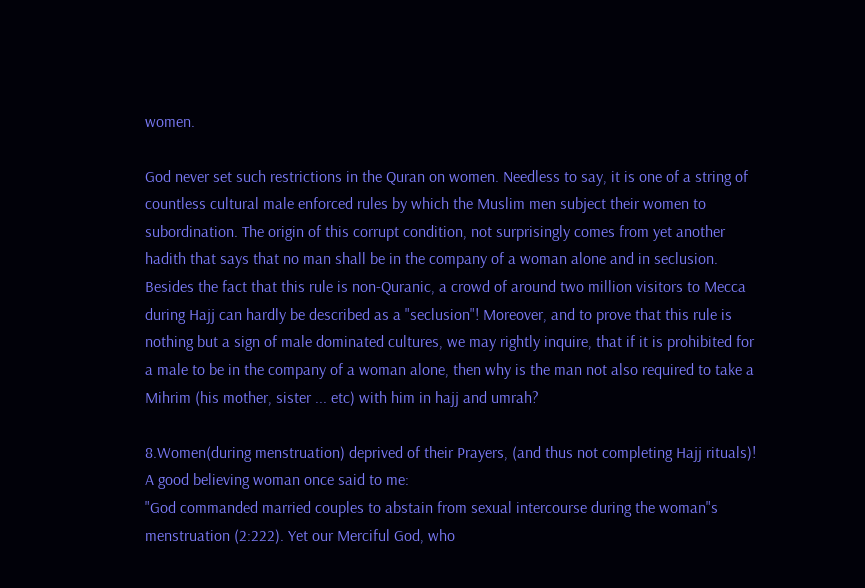women.

God never set such restrictions in the Quran on women. Needless to say, it is one of a string of countless cultural male enforced rules by which the Muslim men subject their women to subordination. The origin of this corrupt condition, not surprisingly comes from yet another hadith that says that no man shall be in the company of a woman alone and in seclusion. Besides the fact that this rule is non-Quranic, a crowd of around two million visitors to Mecca during Hajj can hardly be described as a "seclusion"! Moreover, and to prove that this rule is nothing but a sign of male dominated cultures, we may rightly inquire, that if it is prohibited for a male to be in the company of a woman alone, then why is the man not also required to take a Mihrim (his mother, sister ... etc) with him in hajj and umrah?

8.Women(during menstruation) deprived of their Prayers, (and thus not completing Hajj rituals)!
A good believing woman once said to me:
"God commanded married couples to abstain from sexual intercourse during the woman"s menstruation (2:222). Yet our Merciful God, who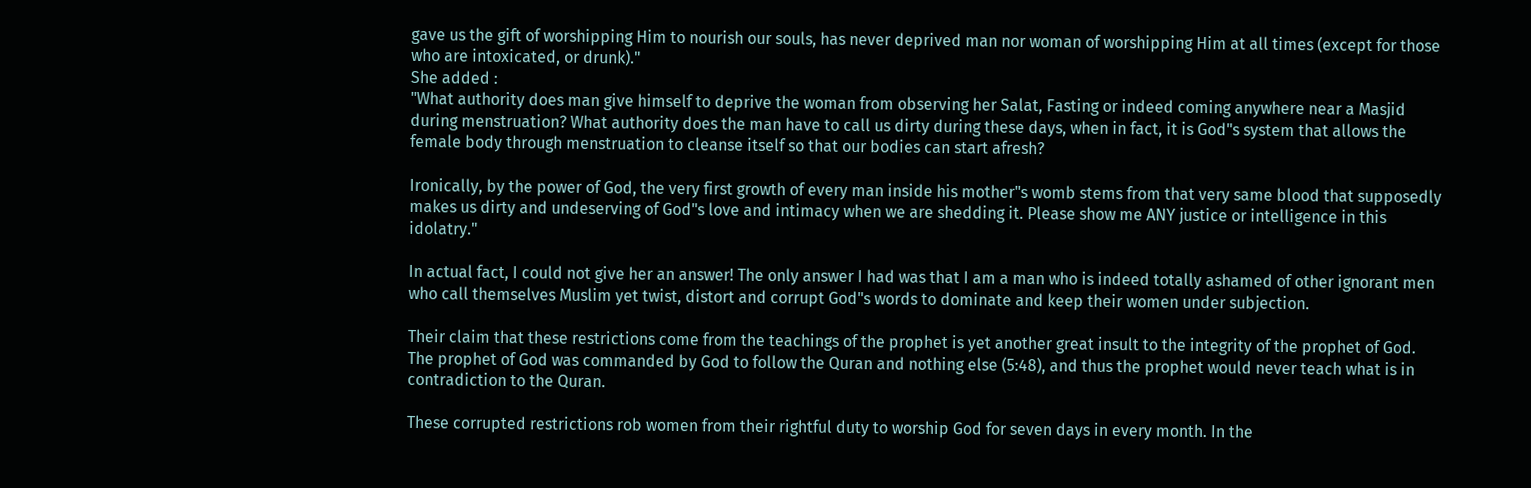gave us the gift of worshipping Him to nourish our souls, has never deprived man nor woman of worshipping Him at all times (except for those who are intoxicated, or drunk)."
She added :
"What authority does man give himself to deprive the woman from observing her Salat, Fasting or indeed coming anywhere near a Masjid during menstruation? What authority does the man have to call us dirty during these days, when in fact, it is God"s system that allows the female body through menstruation to cleanse itself so that our bodies can start afresh?

Ironically, by the power of God, the very first growth of every man inside his mother"s womb stems from that very same blood that supposedly makes us dirty and undeserving of God"s love and intimacy when we are shedding it. Please show me ANY justice or intelligence in this idolatry."

In actual fact, I could not give her an answer! The only answer I had was that I am a man who is indeed totally ashamed of other ignorant men who call themselves Muslim yet twist, distort and corrupt God"s words to dominate and keep their women under subjection.

Their claim that these restrictions come from the teachings of the prophet is yet another great insult to the integrity of the prophet of God. The prophet of God was commanded by God to follow the Quran and nothing else (5:48), and thus the prophet would never teach what is in contradiction to the Quran.

These corrupted restrictions rob women from their rightful duty to worship God for seven days in every month. In the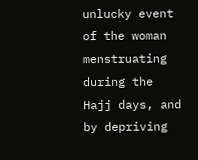unlucky event of the woman menstruating during the Hajj days, and by depriving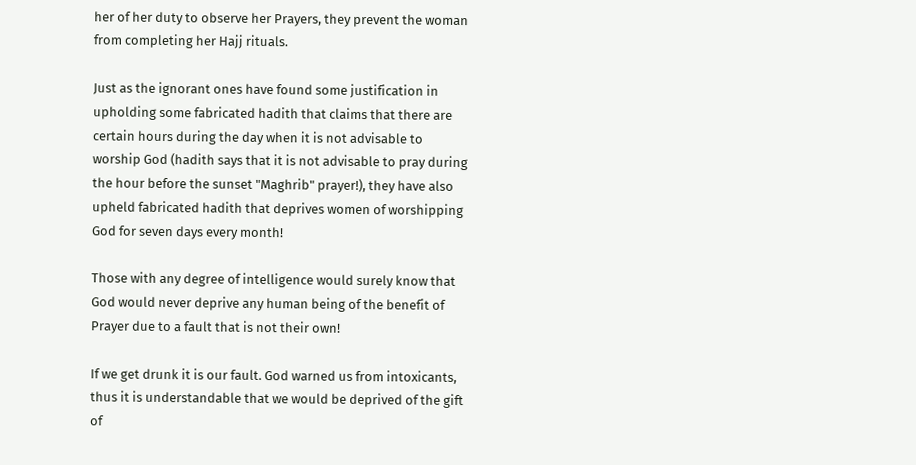her of her duty to observe her Prayers, they prevent the woman from completing her Hajj rituals.

Just as the ignorant ones have found some justification in upholding some fabricated hadith that claims that there are certain hours during the day when it is not advisable to worship God (hadith says that it is not advisable to pray during the hour before the sunset "Maghrib" prayer!), they have also upheld fabricated hadith that deprives women of worshipping God for seven days every month!

Those with any degree of intelligence would surely know that God would never deprive any human being of the benefit of Prayer due to a fault that is not their own!

If we get drunk it is our fault. God warned us from intoxicants, thus it is understandable that we would be deprived of the gift of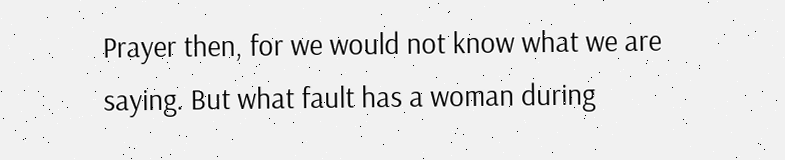Prayer then, for we would not know what we are saying. But what fault has a woman during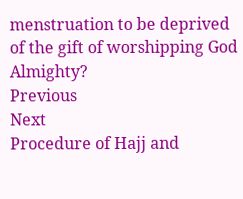menstruation to be deprived of the gift of worshipping God Almighty?
Previous                                                              Next
Procedure of Hajj and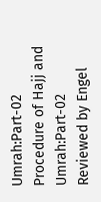Umrah:Part-02 Procedure of Hajj and Umrah:Part-02 Reviewed by Engel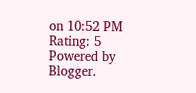on 10:52 PM Rating: 5
Powered by Blogger.